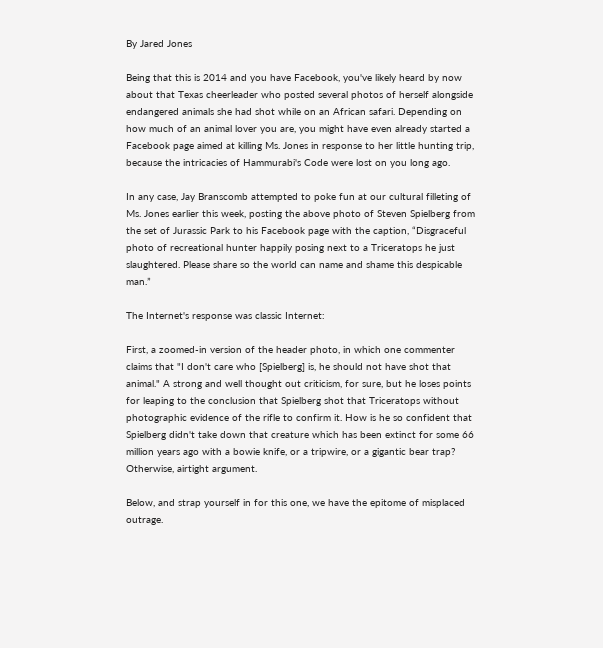By Jared Jones

Being that this is 2014 and you have Facebook, you've likely heard by now about that Texas cheerleader who posted several photos of herself alongside endangered animals she had shot while on an African safari. Depending on how much of an animal lover you are, you might have even already started a Facebook page aimed at killing Ms. Jones in response to her little hunting trip, because the intricacies of Hammurabi's Code were lost on you long ago.

In any case, Jay Branscomb attempted to poke fun at our cultural filleting of Ms. Jones earlier this week, posting the above photo of Steven Spielberg from the set of Jurassic Park to his Facebook page with the caption, “Disgraceful photo of recreational hunter happily posing next to a Triceratops he just slaughtered. Please share so the world can name and shame this despicable man.”

The Internet's response was classic Internet:

First, a zoomed-in version of the header photo, in which one commenter claims that "I don't care who [Spielberg] is, he should not have shot that animal." A strong and well thought out criticism, for sure, but he loses points for leaping to the conclusion that Spielberg shot that Triceratops without photographic evidence of the rifle to confirm it. How is he so confident that Spielberg didn't take down that creature which has been extinct for some 66 million years ago with a bowie knife, or a tripwire, or a gigantic bear trap? Otherwise, airtight argument.

Below, and strap yourself in for this one, we have the epitome of misplaced outrage.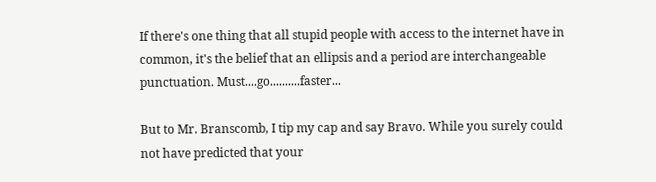If there's one thing that all stupid people with access to the internet have in common, it's the belief that an ellipsis and a period are interchangeable punctuation. Must....go..........faster...

But to Mr. Branscomb, I tip my cap and say Bravo. While you surely could not have predicted that your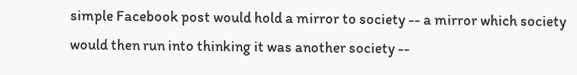simple Facebook post would hold a mirror to society -- a mirror which society would then run into thinking it was another society --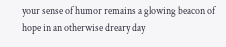your sense of humor remains a glowing beacon of hope in an otherwise dreary day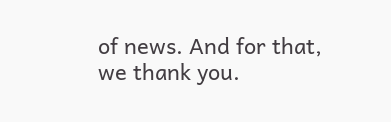of news. And for that, we thank you.